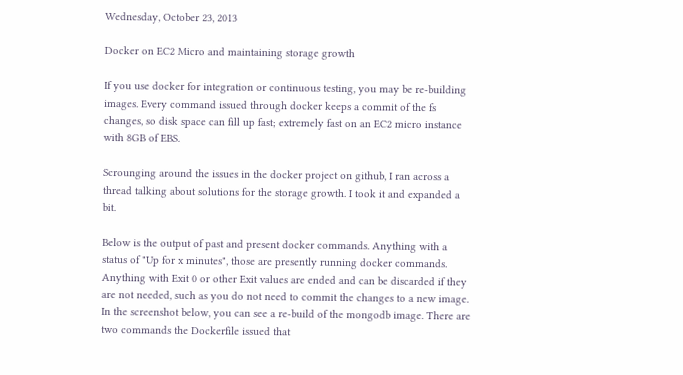Wednesday, October 23, 2013

Docker on EC2 Micro and maintaining storage growth

If you use docker for integration or continuous testing, you may be re-building images. Every command issued through docker keeps a commit of the fs changes, so disk space can fill up fast; extremely fast on an EC2 micro instance with 8GB of EBS.

Scrounging around the issues in the docker project on github, I ran across a thread talking about solutions for the storage growth. I took it and expanded a bit.

Below is the output of past and present docker commands. Anything with a status of "Up for x minutes", those are presently running docker commands. Anything with Exit 0 or other Exit values are ended and can be discarded if they are not needed, such as you do not need to commit the changes to a new image. In the screenshot below, you can see a re-build of the mongodb image. There are two commands the Dockerfile issued that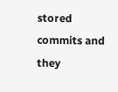stored commits and they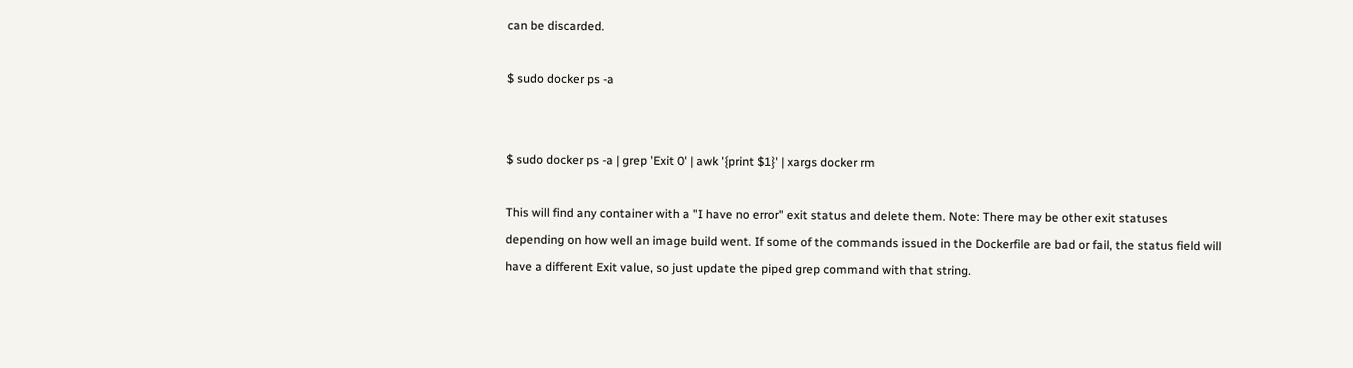can be discarded.

$ sudo docker ps -a


$ sudo docker ps -a | grep 'Exit 0' | awk '{print $1}' | xargs docker rm

This will find any container with a "I have no error" exit status and delete them. Note: There may be other exit statuses depending on how well an image build went. If some of the commands issued in the Dockerfile are bad or fail, the status field will have a different Exit value, so just update the piped grep command with that string.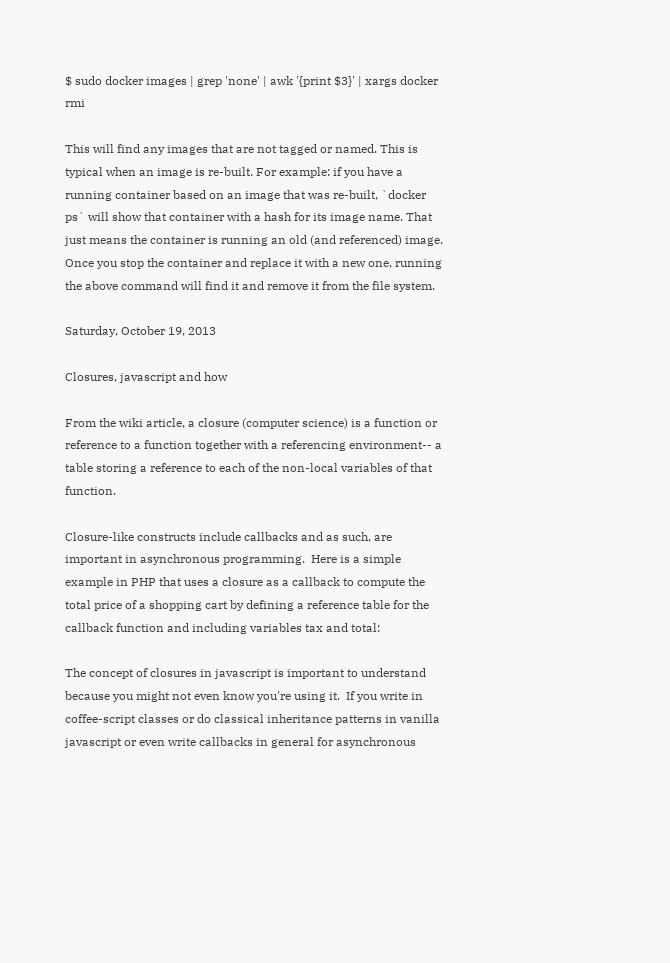$ sudo docker images | grep 'none' | awk '{print $3}' | xargs docker rmi

This will find any images that are not tagged or named. This is typical when an image is re-built. For example: if you have a running container based on an image that was re-built, `docker ps` will show that container with a hash for its image name. That just means the container is running an old (and referenced) image. Once you stop the container and replace it with a new one, running the above command will find it and remove it from the file system.

Saturday, October 19, 2013

Closures, javascript and how

From the wiki article, a closure (computer science) is a function or reference to a function together with a referencing environment-- a table storing a reference to each of the non-local variables of that function.

Closure-like constructs include callbacks and as such, are important in asynchronous programming.  Here is a simple example in PHP that uses a closure as a callback to compute the total price of a shopping cart by defining a reference table for the callback function and including variables tax and total:

The concept of closures in javascript is important to understand because you might not even know you're using it.  If you write in coffee-script classes or do classical inheritance patterns in vanilla javascript or even write callbacks in general for asynchronous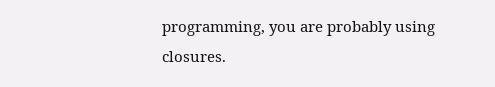programming, you are probably using closures.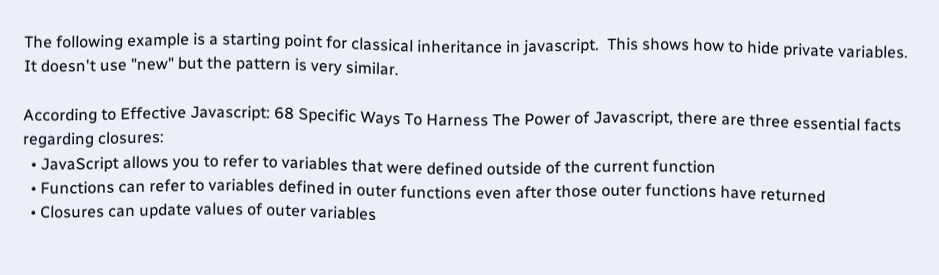The following example is a starting point for classical inheritance in javascript.  This shows how to hide private variables.  It doesn't use "new" but the pattern is very similar.

According to Effective Javascript: 68 Specific Ways To Harness The Power of Javascript, there are three essential facts regarding closures:
  • JavaScript allows you to refer to variables that were defined outside of the current function
  • Functions can refer to variables defined in outer functions even after those outer functions have returned
  • Closures can update values of outer variables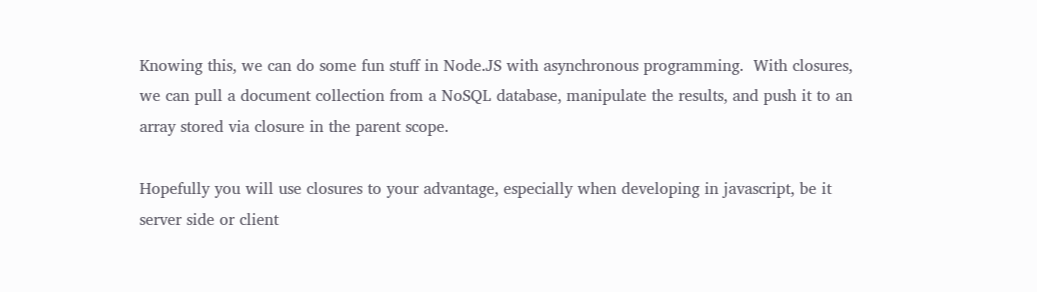Knowing this, we can do some fun stuff in Node.JS with asynchronous programming.  With closures, we can pull a document collection from a NoSQL database, manipulate the results, and push it to an array stored via closure in the parent scope.

Hopefully you will use closures to your advantage, especially when developing in javascript, be it server side or client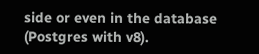side or even in the database (Postgres with v8).